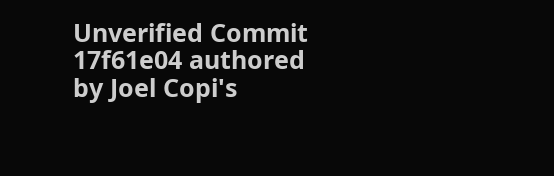Unverified Commit 17f61e04 authored by Joel Copi's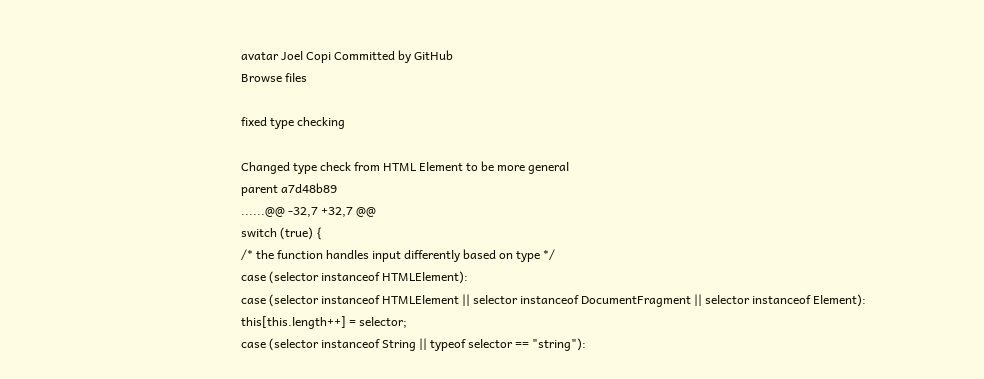avatar Joel Copi Committed by GitHub
Browse files

fixed type checking

Changed type check from HTML Element to be more general
parent a7d48b89
......@@ -32,7 +32,7 @@
switch (true) {
/* the function handles input differently based on type */
case (selector instanceof HTMLElement):
case (selector instanceof HTMLElement || selector instanceof DocumentFragment || selector instanceof Element):
this[this.length++] = selector;
case (selector instanceof String || typeof selector == "string"):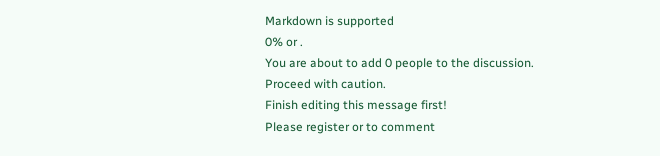Markdown is supported
0% or .
You are about to add 0 people to the discussion. Proceed with caution.
Finish editing this message first!
Please register or to comment